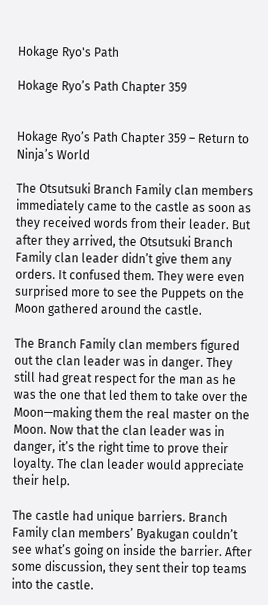Hokage Ryo's Path

Hokage Ryo’s Path Chapter 359


Hokage Ryo’s Path Chapter 359 – Return to Ninja’s World

The Otsutsuki Branch Family clan members immediately came to the castle as soon as they received words from their leader. But after they arrived, the Otsutsuki Branch Family clan leader didn’t give them any orders. It confused them. They were even surprised more to see the Puppets on the Moon gathered around the castle.

The Branch Family clan members figured out the clan leader was in danger. They still had great respect for the man as he was the one that led them to take over the Moon—making them the real master on the Moon. Now that the clan leader was in danger, it’s the right time to prove their loyalty. The clan leader would appreciate their help.

The castle had unique barriers. Branch Family clan members’ Byakugan couldn’t see what’s going on inside the barrier. After some discussion, they sent their top teams into the castle.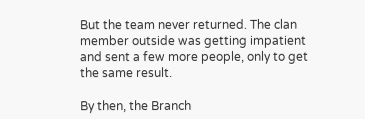But the team never returned. The clan member outside was getting impatient and sent a few more people, only to get the same result.

By then, the Branch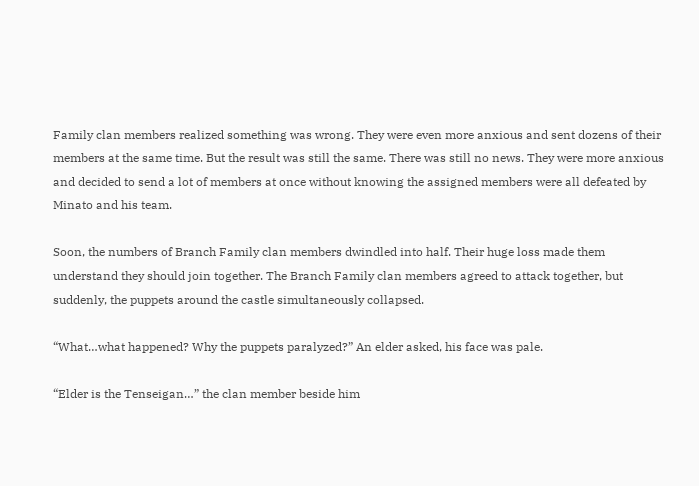Family clan members realized something was wrong. They were even more anxious and sent dozens of their members at the same time. But the result was still the same. There was still no news. They were more anxious and decided to send a lot of members at once without knowing the assigned members were all defeated by Minato and his team.

Soon, the numbers of Branch Family clan members dwindled into half. Their huge loss made them understand they should join together. The Branch Family clan members agreed to attack together, but suddenly, the puppets around the castle simultaneously collapsed.

“What…what happened? Why the puppets paralyzed?” An elder asked, his face was pale.

“Elder is the Tenseigan…” the clan member beside him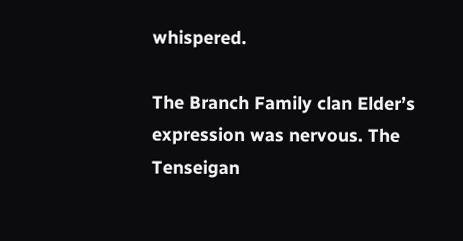whispered.

The Branch Family clan Elder’s expression was nervous. The Tenseigan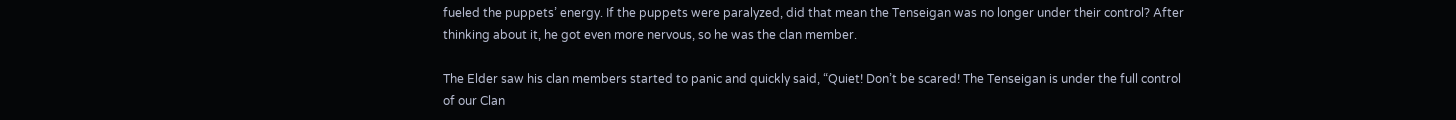fueled the puppets’ energy. If the puppets were paralyzed, did that mean the Tenseigan was no longer under their control? After thinking about it, he got even more nervous, so he was the clan member.

The Elder saw his clan members started to panic and quickly said, “Quiet! Don’t be scared! The Tenseigan is under the full control of our Clan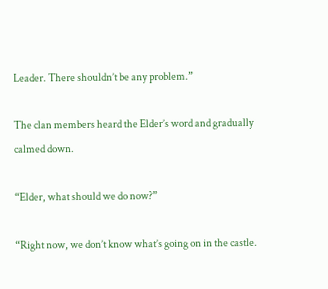Leader. There shouldn’t be any problem.”

The clan members heard the Elder’s word and gradually calmed down.

“Elder, what should we do now?”

“Right now, we don’t know what’s going on in the castle.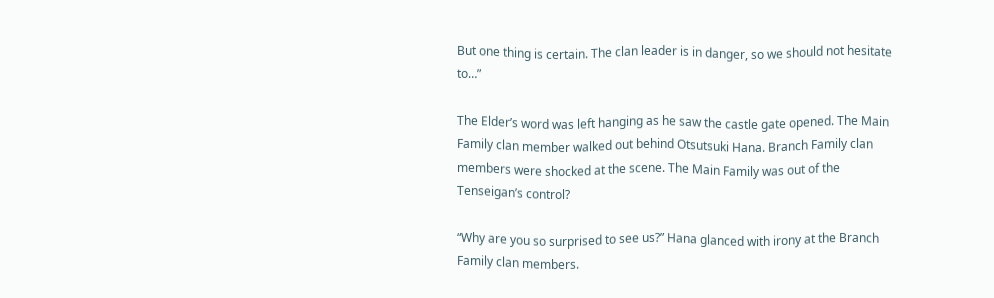But one thing is certain. The clan leader is in danger, so we should not hesitate to…”

The Elder’s word was left hanging as he saw the castle gate opened. The Main Family clan member walked out behind Otsutsuki Hana. Branch Family clan members were shocked at the scene. The Main Family was out of the Tenseigan’s control?

“Why are you so surprised to see us?” Hana glanced with irony at the Branch Family clan members.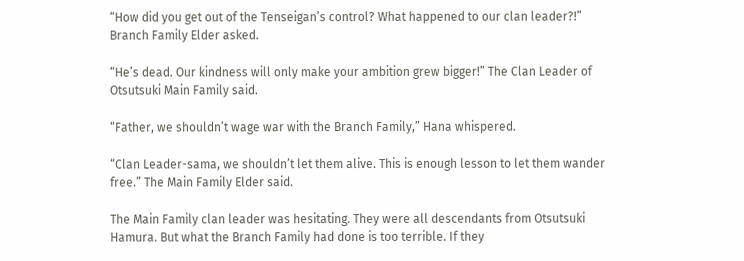“How did you get out of the Tenseigan’s control? What happened to our clan leader?!” Branch Family Elder asked.

“He’s dead. Our kindness will only make your ambition grew bigger!” The Clan Leader of Otsutsuki Main Family said.

“Father, we shouldn’t wage war with the Branch Family,” Hana whispered.

“Clan Leader-sama, we shouldn’t let them alive. This is enough lesson to let them wander free.” The Main Family Elder said.

The Main Family clan leader was hesitating. They were all descendants from Otsutsuki Hamura. But what the Branch Family had done is too terrible. If they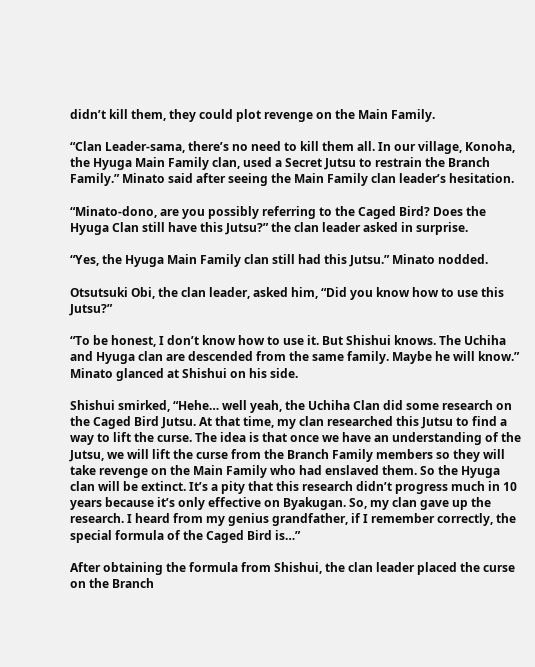didn’t kill them, they could plot revenge on the Main Family.

“Clan Leader-sama, there’s no need to kill them all. In our village, Konoha, the Hyuga Main Family clan, used a Secret Jutsu to restrain the Branch Family.” Minato said after seeing the Main Family clan leader’s hesitation.

“Minato-dono, are you possibly referring to the Caged Bird? Does the Hyuga Clan still have this Jutsu?” the clan leader asked in surprise.

“Yes, the Hyuga Main Family clan still had this Jutsu.” Minato nodded.

Otsutsuki Obi, the clan leader, asked him, “Did you know how to use this Jutsu?”

“To be honest, I don’t know how to use it. But Shishui knows. The Uchiha and Hyuga clan are descended from the same family. Maybe he will know.” Minato glanced at Shishui on his side.

Shishui smirked, “Hehe… well yeah, the Uchiha Clan did some research on the Caged Bird Jutsu. At that time, my clan researched this Jutsu to find a way to lift the curse. The idea is that once we have an understanding of the Jutsu, we will lift the curse from the Branch Family members so they will take revenge on the Main Family who had enslaved them. So the Hyuga clan will be extinct. It’s a pity that this research didn’t progress much in 10 years because it’s only effective on Byakugan. So, my clan gave up the research. I heard from my genius grandfather, if I remember correctly, the special formula of the Caged Bird is…”

After obtaining the formula from Shishui, the clan leader placed the curse on the Branch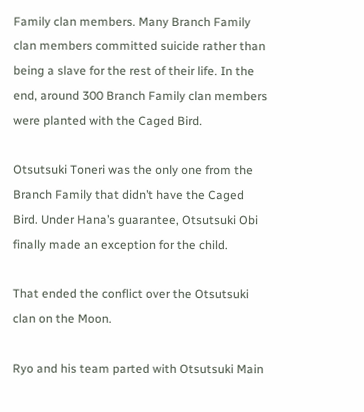Family clan members. Many Branch Family clan members committed suicide rather than being a slave for the rest of their life. In the end, around 300 Branch Family clan members were planted with the Caged Bird.

Otsutsuki Toneri was the only one from the Branch Family that didn’t have the Caged Bird. Under Hana’s guarantee, Otsutsuki Obi finally made an exception for the child.

That ended the conflict over the Otsutsuki clan on the Moon.

Ryo and his team parted with Otsutsuki Main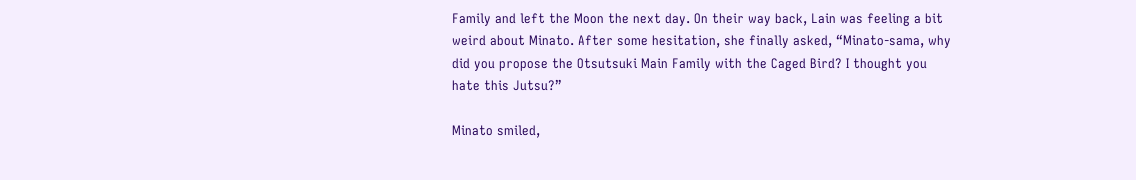Family and left the Moon the next day. On their way back, Lain was feeling a bit weird about Minato. After some hesitation, she finally asked, “Minato-sama, why did you propose the Otsutsuki Main Family with the Caged Bird? I thought you hate this Jutsu?”

Minato smiled,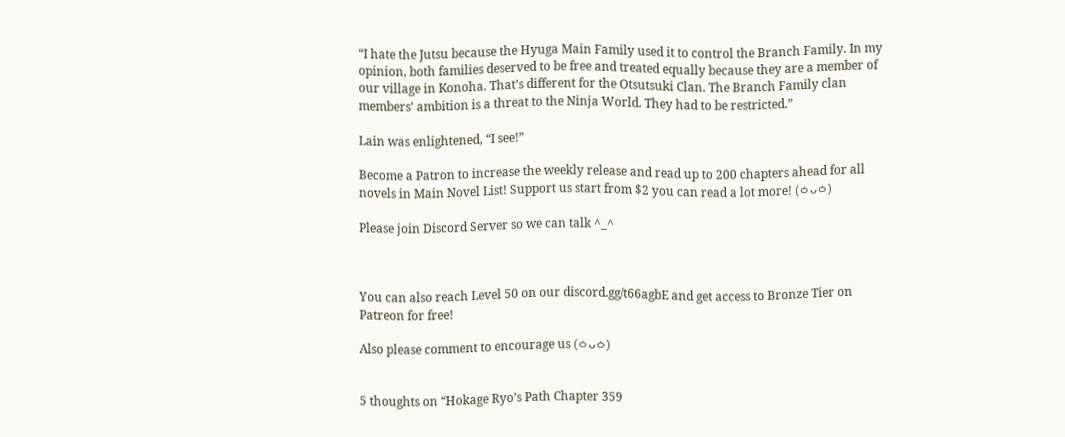“I hate the Jutsu because the Hyuga Main Family used it to control the Branch Family. In my opinion, both families deserved to be free and treated equally because they are a member of our village in Konoha. That’s different for the Otsutsuki Clan. The Branch Family clan members’ ambition is a threat to the Ninja World. They had to be restricted.”

Lain was enlightened, “I see!”

Become a Patron to increase the weekly release and read up to 200 chapters ahead for all novels in Main Novel List! Support us start from $2 you can read a lot more! (ㆁᴗㆁ)

Please join Discord Server so we can talk ^_^



You can also reach Level 50 on our discord.gg/t66agbE and get access to Bronze Tier on Patreon for free!

Also please comment to encourage us (ㆁᴗㆁ)


5 thoughts on “Hokage Ryo’s Path Chapter 359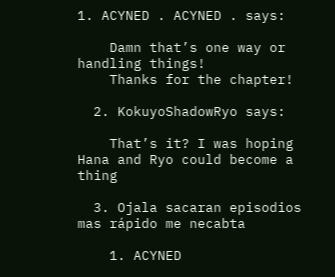1. ACYNED . ACYNED . says:

    Damn that’s one way or handling things!
    Thanks for the chapter!

  2. KokuyoShadowRyo says:

    That’s it? I was hoping Hana and Ryo could become a thing

  3. Ojala sacaran episodios mas rápido me necabta

    1. ACYNED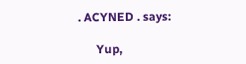. ACYNED . says:

      Yup,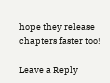hope they release chapters faster too!

Leave a Reply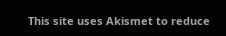This site uses Akismet to reduce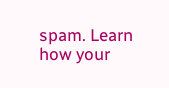spam. Learn how your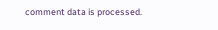comment data is processed.